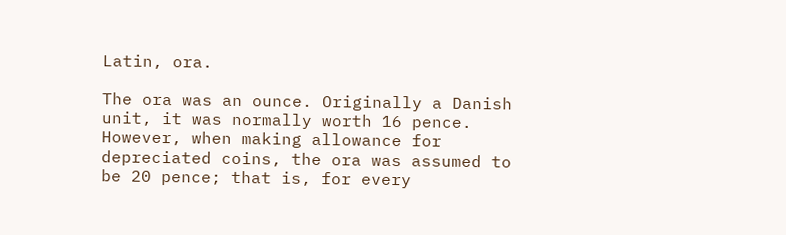Latin, ora.

The ora was an ounce. Originally a Danish unit, it was normally worth 16 pence. However, when making allowance for depreciated coins, the ora was assumed to be 20 pence; that is, for every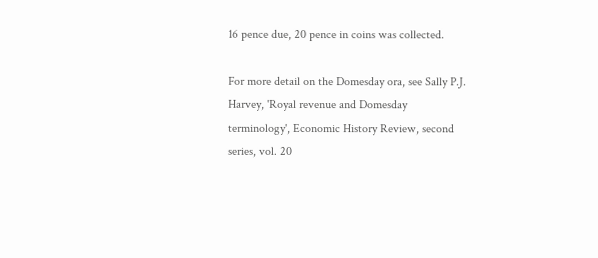16 pence due, 20 pence in coins was collected.

For more detail on the Domesday ora, see Sally P.J. Harvey, 'Royal revenue and Domesday terminology', Economic History Review, second series, vol. 20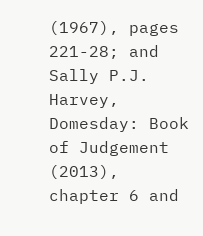(1967), pages 221-28; and Sally P.J. Harvey, Domesday: Book of Judgement (2013), chapter 6 and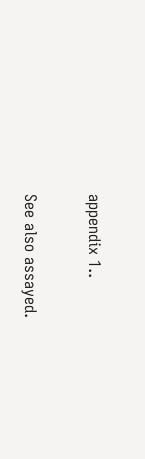appendix 1..

See also assayed.